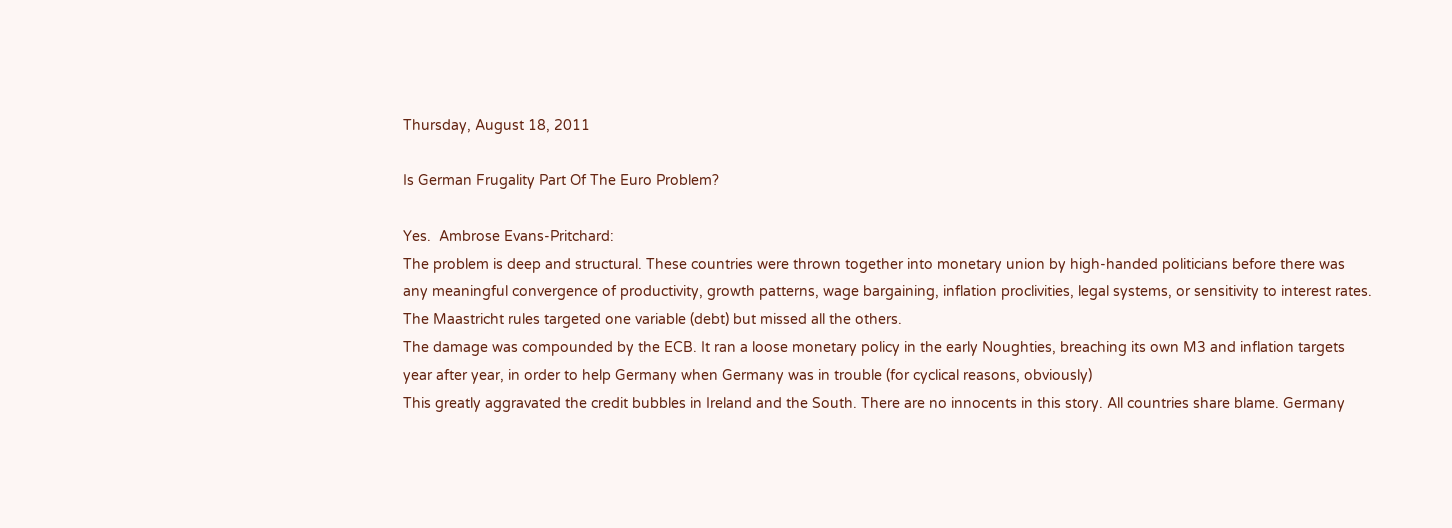Thursday, August 18, 2011

Is German Frugality Part Of The Euro Problem?

Yes.  Ambrose Evans-Pritchard:
The problem is deep and structural. These countries were thrown together into monetary union by high-handed politicians before there was any meaningful convergence of productivity, growth patterns, wage bargaining, inflation proclivities, legal systems, or sensitivity to interest rates. The Maastricht rules targeted one variable (debt) but missed all the others.
The damage was compounded by the ECB. It ran a loose monetary policy in the early Noughties, breaching its own M3 and inflation targets year after year, in order to help Germany when Germany was in trouble (for cyclical reasons, obviously)
This greatly aggravated the credit bubbles in Ireland and the South. There are no innocents in this story. All countries share blame. Germany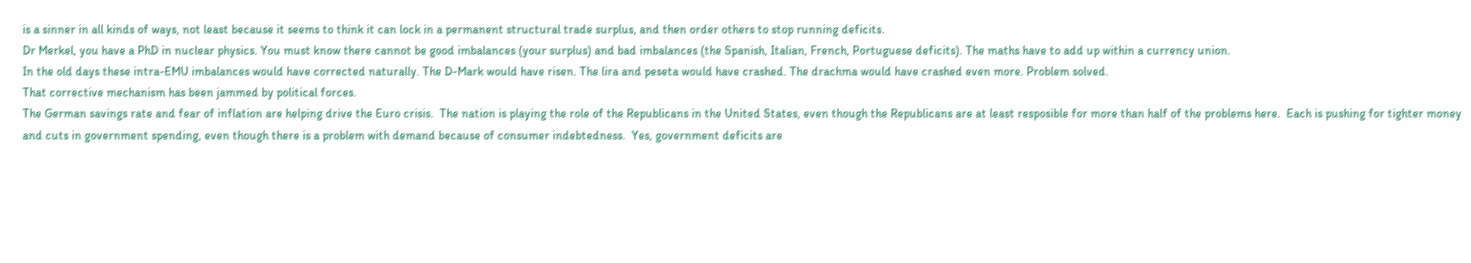is a sinner in all kinds of ways, not least because it seems to think it can lock in a permanent structural trade surplus, and then order others to stop running deficits.
Dr Merkel, you have a PhD in nuclear physics. You must know there cannot be good imbalances (your surplus) and bad imbalances (the Spanish, Italian, French, Portuguese deficits). The maths have to add up within a currency union.
In the old days these intra-EMU imbalances would have corrected naturally. The D-Mark would have risen. The lira and peseta would have crashed. The drachma would have crashed even more. Problem solved.
That corrective mechanism has been jammed by political forces.
The German savings rate and fear of inflation are helping drive the Euro crisis.  The nation is playing the role of the Republicans in the United States, even though the Republicans are at least resposible for more than half of the problems here.  Each is pushing for tighter money and cuts in government spending, even though there is a problem with demand because of consumer indebtedness.  Yes, government deficits are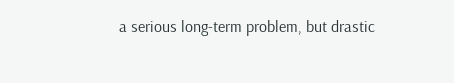a serious long-term problem, but drastic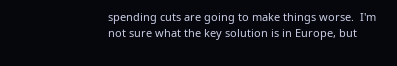spending cuts are going to make things worse.  I'm not sure what the key solution is in Europe, but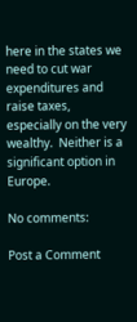here in the states we need to cut war expenditures and raise taxes, especially on the very wealthy.  Neither is a significant option in Europe.

No comments:

Post a Comment